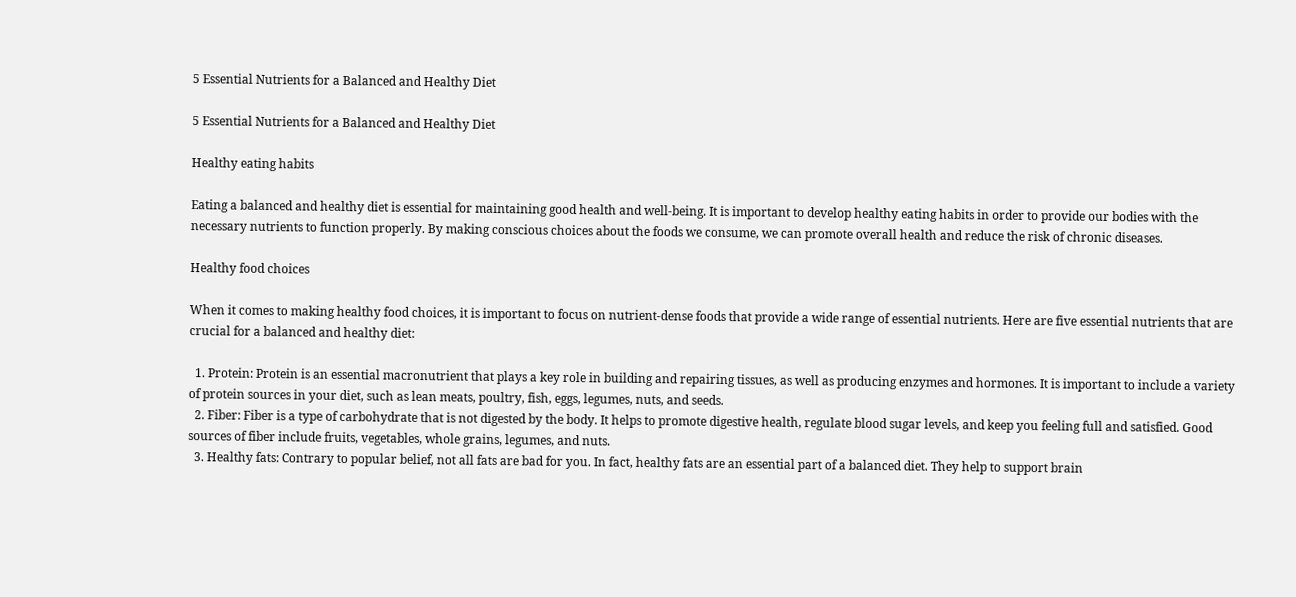5 Essential Nutrients for a Balanced and Healthy Diet

5 Essential Nutrients for a Balanced and Healthy Diet

Healthy eating habits

Eating a balanced and healthy diet is essential for maintaining good health and well-being. It is important to develop healthy eating habits in order to provide our bodies with the necessary nutrients to function properly. By making conscious choices about the foods we consume, we can promote overall health and reduce the risk of chronic diseases.

Healthy food choices

When it comes to making healthy food choices, it is important to focus on nutrient-dense foods that provide a wide range of essential nutrients. Here are five essential nutrients that are crucial for a balanced and healthy diet:

  1. Protein: Protein is an essential macronutrient that plays a key role in building and repairing tissues, as well as producing enzymes and hormones. It is important to include a variety of protein sources in your diet, such as lean meats, poultry, fish, eggs, legumes, nuts, and seeds.
  2. Fiber: Fiber is a type of carbohydrate that is not digested by the body. It helps to promote digestive health, regulate blood sugar levels, and keep you feeling full and satisfied. Good sources of fiber include fruits, vegetables, whole grains, legumes, and nuts.
  3. Healthy fats: Contrary to popular belief, not all fats are bad for you. In fact, healthy fats are an essential part of a balanced diet. They help to support brain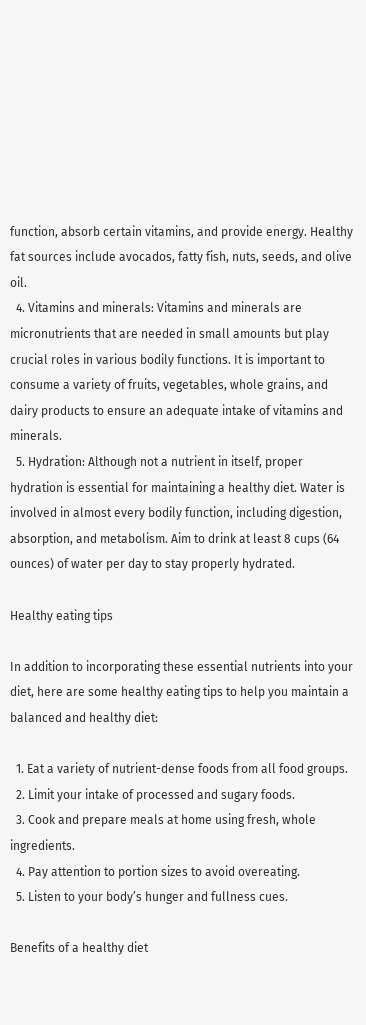function, absorb certain vitamins, and provide energy. Healthy fat sources include avocados, fatty fish, nuts, seeds, and olive oil.
  4. Vitamins and minerals: Vitamins and minerals are micronutrients that are needed in small amounts but play crucial roles in various bodily functions. It is important to consume a variety of fruits, vegetables, whole grains, and dairy products to ensure an adequate intake of vitamins and minerals.
  5. Hydration: Although not a nutrient in itself, proper hydration is essential for maintaining a healthy diet. Water is involved in almost every bodily function, including digestion, absorption, and metabolism. Aim to drink at least 8 cups (64 ounces) of water per day to stay properly hydrated.

Healthy eating tips

In addition to incorporating these essential nutrients into your diet, here are some healthy eating tips to help you maintain a balanced and healthy diet:

  1. Eat a variety of nutrient-dense foods from all food groups.
  2. Limit your intake of processed and sugary foods.
  3. Cook and prepare meals at home using fresh, whole ingredients.
  4. Pay attention to portion sizes to avoid overeating.
  5. Listen to your body’s hunger and fullness cues.

Benefits of a healthy diet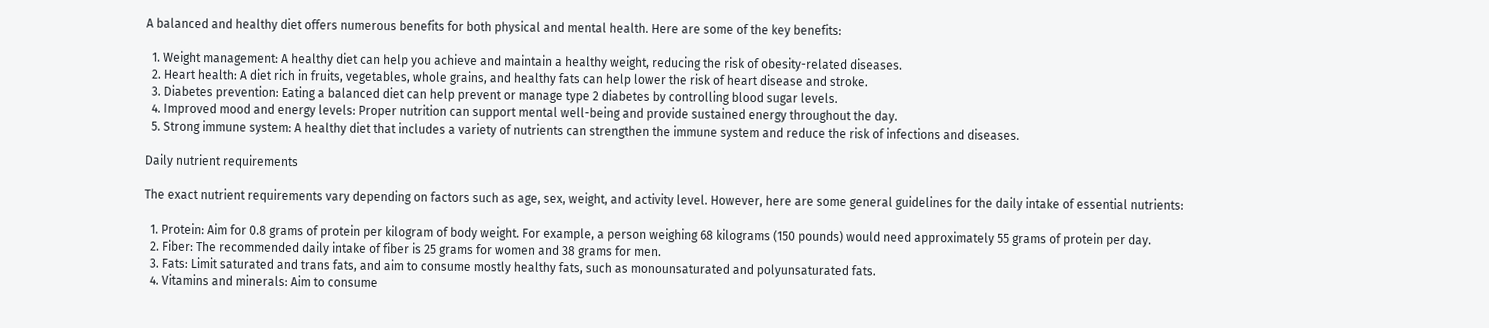A balanced and healthy diet offers numerous benefits for both physical and mental health. Here are some of the key benefits:

  1. Weight management: A healthy diet can help you achieve and maintain a healthy weight, reducing the risk of obesity-related diseases.
  2. Heart health: A diet rich in fruits, vegetables, whole grains, and healthy fats can help lower the risk of heart disease and stroke.
  3. Diabetes prevention: Eating a balanced diet can help prevent or manage type 2 diabetes by controlling blood sugar levels.
  4. Improved mood and energy levels: Proper nutrition can support mental well-being and provide sustained energy throughout the day.
  5. Strong immune system: A healthy diet that includes a variety of nutrients can strengthen the immune system and reduce the risk of infections and diseases.

Daily nutrient requirements

The exact nutrient requirements vary depending on factors such as age, sex, weight, and activity level. However, here are some general guidelines for the daily intake of essential nutrients:

  1. Protein: Aim for 0.8 grams of protein per kilogram of body weight. For example, a person weighing 68 kilograms (150 pounds) would need approximately 55 grams of protein per day.
  2. Fiber: The recommended daily intake of fiber is 25 grams for women and 38 grams for men.
  3. Fats: Limit saturated and trans fats, and aim to consume mostly healthy fats, such as monounsaturated and polyunsaturated fats.
  4. Vitamins and minerals: Aim to consume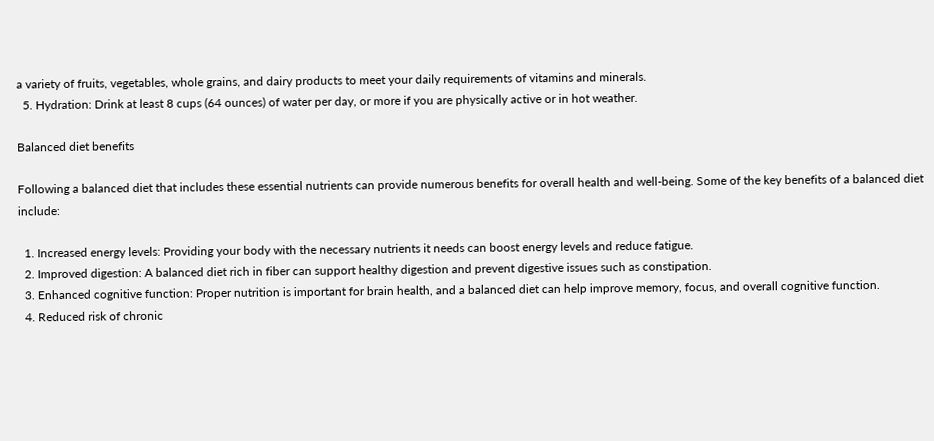a variety of fruits, vegetables, whole grains, and dairy products to meet your daily requirements of vitamins and minerals.
  5. Hydration: Drink at least 8 cups (64 ounces) of water per day, or more if you are physically active or in hot weather.

Balanced diet benefits

Following a balanced diet that includes these essential nutrients can provide numerous benefits for overall health and well-being. Some of the key benefits of a balanced diet include:

  1. Increased energy levels: Providing your body with the necessary nutrients it needs can boost energy levels and reduce fatigue.
  2. Improved digestion: A balanced diet rich in fiber can support healthy digestion and prevent digestive issues such as constipation.
  3. Enhanced cognitive function: Proper nutrition is important for brain health, and a balanced diet can help improve memory, focus, and overall cognitive function.
  4. Reduced risk of chronic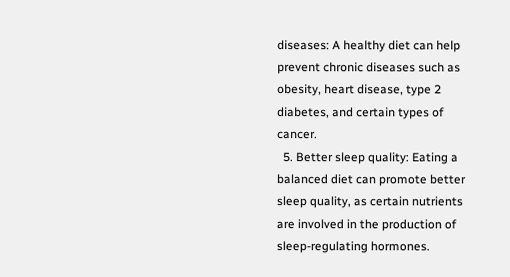diseases: A healthy diet can help prevent chronic diseases such as obesity, heart disease, type 2 diabetes, and certain types of cancer.
  5. Better sleep quality: Eating a balanced diet can promote better sleep quality, as certain nutrients are involved in the production of sleep-regulating hormones.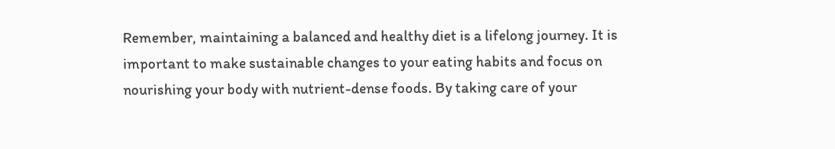Remember, maintaining a balanced and healthy diet is a lifelong journey. It is important to make sustainable changes to your eating habits and focus on nourishing your body with nutrient-dense foods. By taking care of your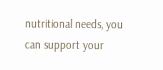nutritional needs, you can support your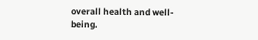overall health and well-being.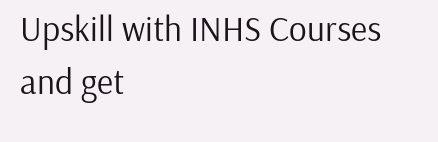Upskill with INHS Courses
and get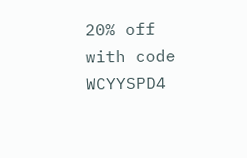20% off with code WCYYSPD4